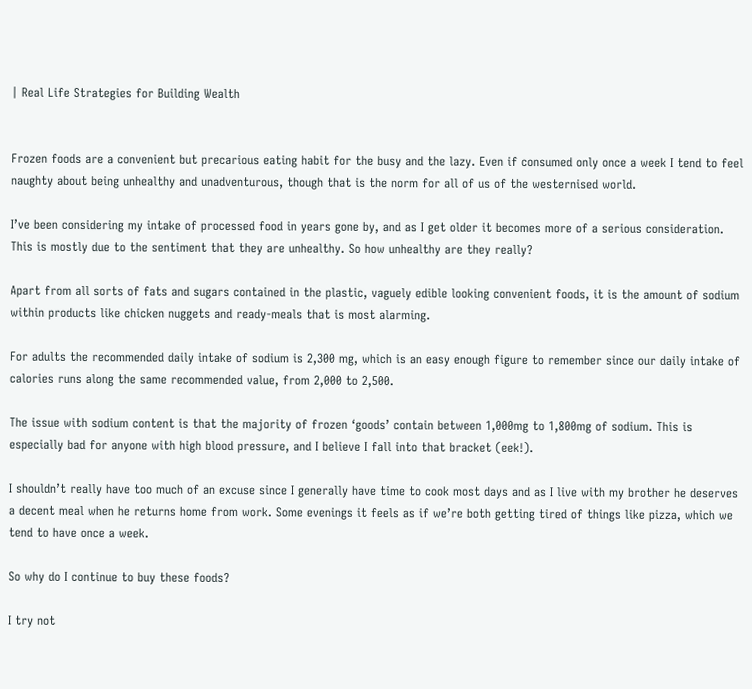| Real Life Strategies for Building Wealth


Frozen foods are a convenient but precarious eating habit for the busy and the lazy. Even if consumed only once a week I tend to feel naughty about being unhealthy and unadventurous, though that is the norm for all of us of the westernised world.

I’ve been considering my intake of processed food in years gone by, and as I get older it becomes more of a serious consideration. This is mostly due to the sentiment that they are unhealthy. So how unhealthy are they really?

Apart from all sorts of fats and sugars contained in the plastic, vaguely edible looking convenient foods, it is the amount of sodium within products like chicken nuggets and ready-meals that is most alarming.

For adults the recommended daily intake of sodium is 2,300 mg, which is an easy enough figure to remember since our daily intake of calories runs along the same recommended value, from 2,000 to 2,500.

The issue with sodium content is that the majority of frozen ‘goods’ contain between 1,000mg to 1,800mg of sodium. This is especially bad for anyone with high blood pressure, and I believe I fall into that bracket (eek!).

I shouldn’t really have too much of an excuse since I generally have time to cook most days and as I live with my brother he deserves a decent meal when he returns home from work. Some evenings it feels as if we’re both getting tired of things like pizza, which we tend to have once a week.

So why do I continue to buy these foods?

I try not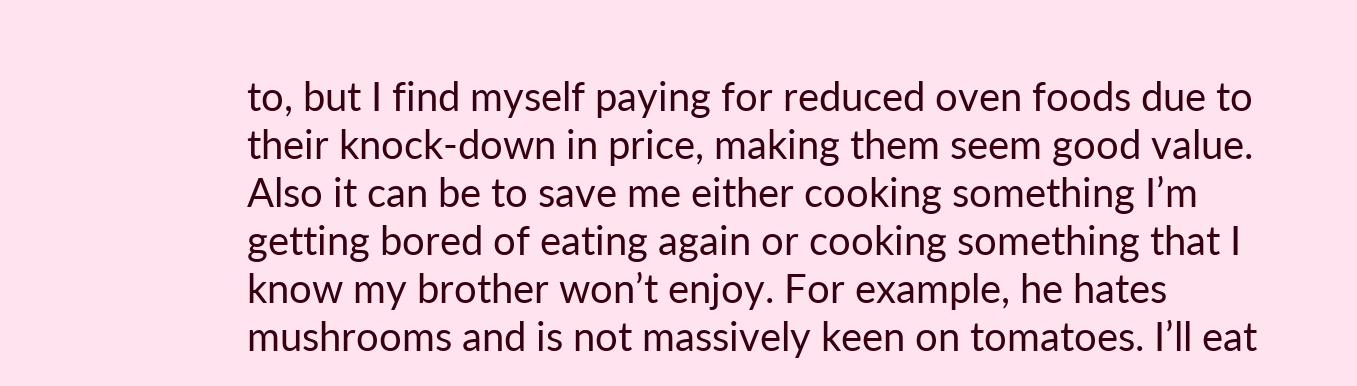to, but I find myself paying for reduced oven foods due to their knock-down in price, making them seem good value. Also it can be to save me either cooking something I’m getting bored of eating again or cooking something that I know my brother won’t enjoy. For example, he hates mushrooms and is not massively keen on tomatoes. I’ll eat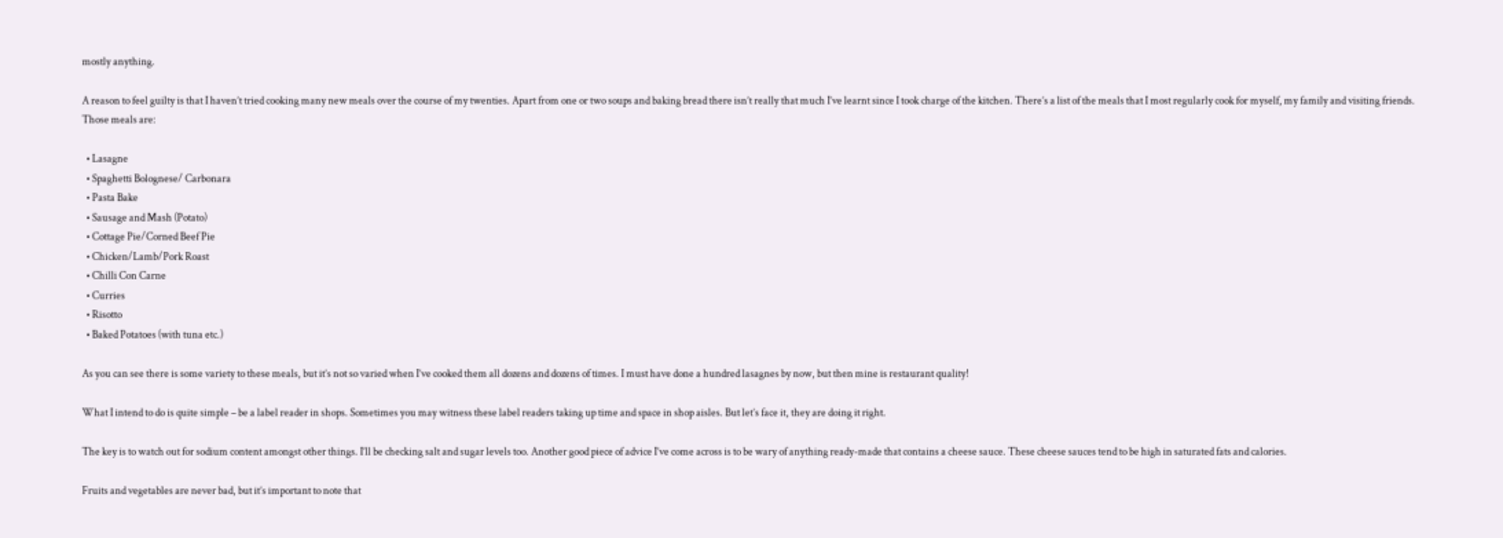mostly anything.

A reason to feel guilty is that I haven’t tried cooking many new meals over the course of my twenties. Apart from one or two soups and baking bread there isn’t really that much I’ve learnt since I took charge of the kitchen. There’s a list of the meals that I most regularly cook for myself, my family and visiting friends. Those meals are:

  • Lasagne
  • Spaghetti Bolognese/ Carbonara
  • Pasta Bake
  • Sausage and Mash (Potato)
  • Cottage Pie/Corned Beef Pie
  • Chicken/Lamb/Pork Roast
  • Chilli Con Carne
  • Curries
  • Risotto
  • Baked Potatoes (with tuna etc.)

As you can see there is some variety to these meals, but it’s not so varied when I’ve cooked them all dozens and dozens of times. I must have done a hundred lasagnes by now, but then mine is restaurant quality!

What I intend to do is quite simple – be a label reader in shops. Sometimes you may witness these label readers taking up time and space in shop aisles. But let’s face it, they are doing it right.

The key is to watch out for sodium content amongst other things. I’ll be checking salt and sugar levels too. Another good piece of advice I’ve come across is to be wary of anything ready-made that contains a cheese sauce. These cheese sauces tend to be high in saturated fats and calories.

Fruits and vegetables are never bad, but it’s important to note that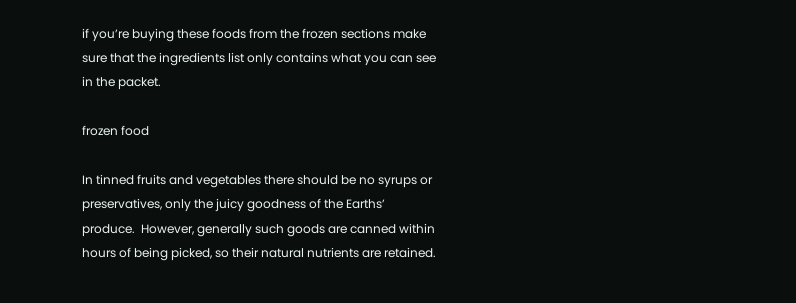if you’re buying these foods from the frozen sections make sure that the ingredients list only contains what you can see in the packet.

frozen food

In tinned fruits and vegetables there should be no syrups or preservatives, only the juicy goodness of the Earths’ produce.  However, generally such goods are canned within hours of being picked, so their natural nutrients are retained.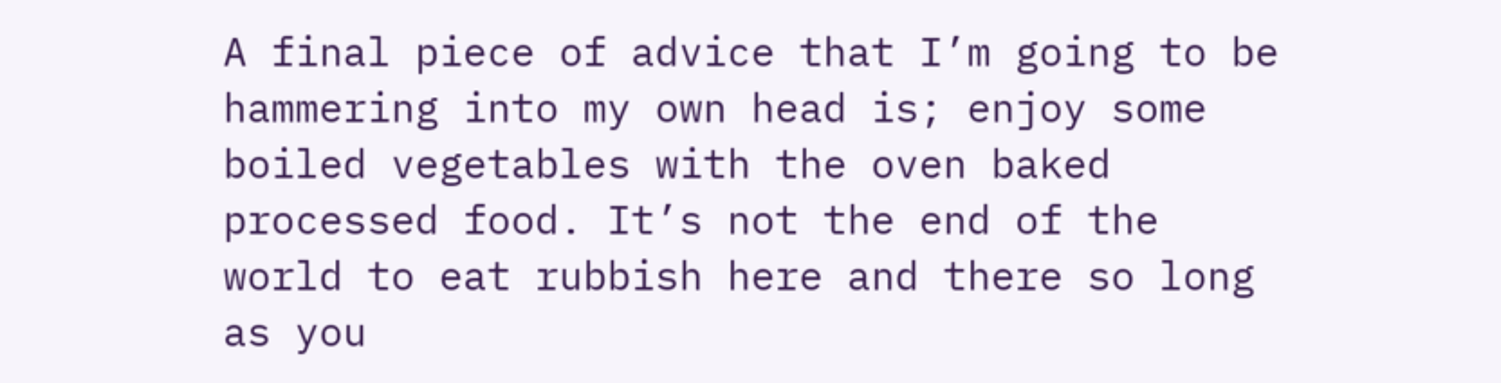A final piece of advice that I’m going to be hammering into my own head is; enjoy some boiled vegetables with the oven baked processed food. It’s not the end of the world to eat rubbish here and there so long as you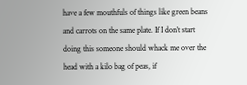have a few mouthfuls of things like green beans and carrots on the same plate. If I don’t start doing this someone should whack me over the head with a kilo bag of peas, if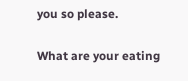you so please.

What are your eating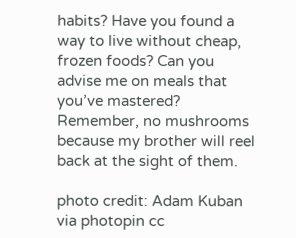habits? Have you found a way to live without cheap, frozen foods? Can you advise me on meals that you’ve mastered? Remember, no mushrooms because my brother will reel back at the sight of them.

photo credit: Adam Kuban via photopin cc